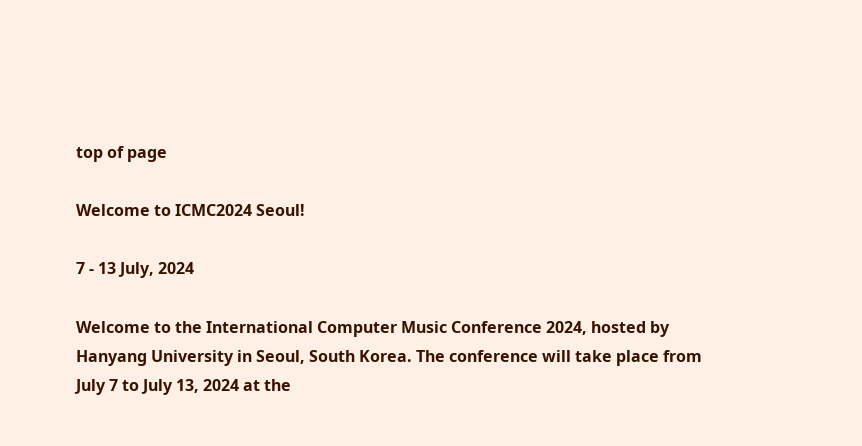top of page

Welcome to ICMC2024 Seoul!

7 - 13 July, 2024

Welcome to the International Computer Music Conference 2024, hosted by Hanyang University in Seoul, South Korea. The conference will take place from July 7 to July 13, 2024 at the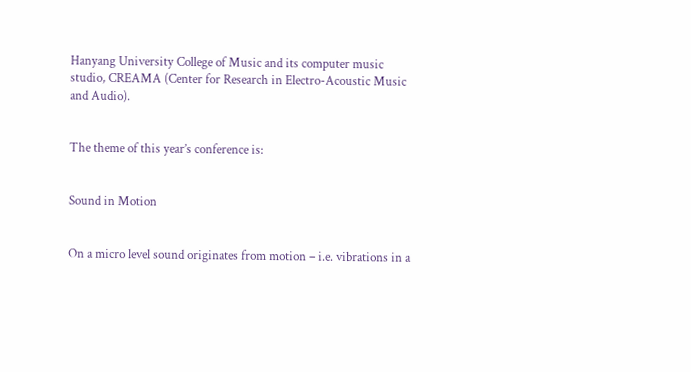Hanyang University College of Music and its computer music studio, CREAMA (Center for Research in Electro-Acoustic Music and Audio).


The theme of this year’s conference is:


Sound in Motion


On a micro level sound originates from motion – i.e. vibrations in a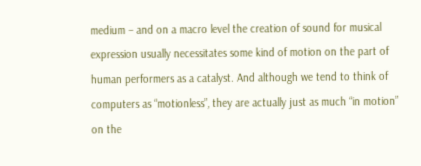medium – and on a macro level the creation of sound for musical expression usually necessitates some kind of motion on the part of human performers as a catalyst. And although we tend to think of computers as “motionless”, they are actually just as much “in motion” on the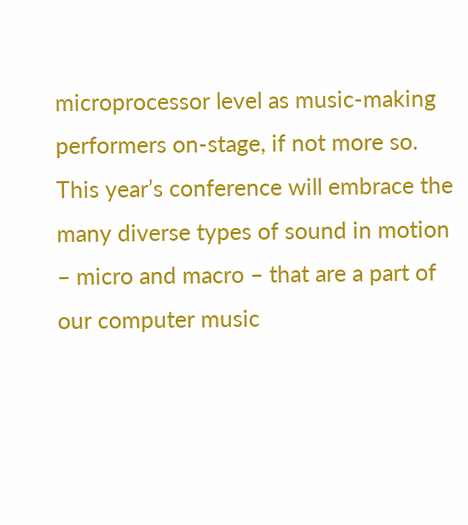microprocessor level as music-making performers on-stage, if not more so. This year’s conference will embrace the many diverse types of sound in motion – micro and macro – that are a part of our computer music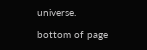universe.

bottom of page